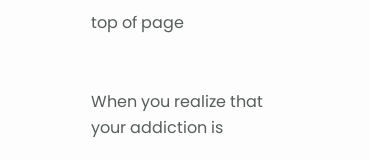top of page


When you realize that your addiction is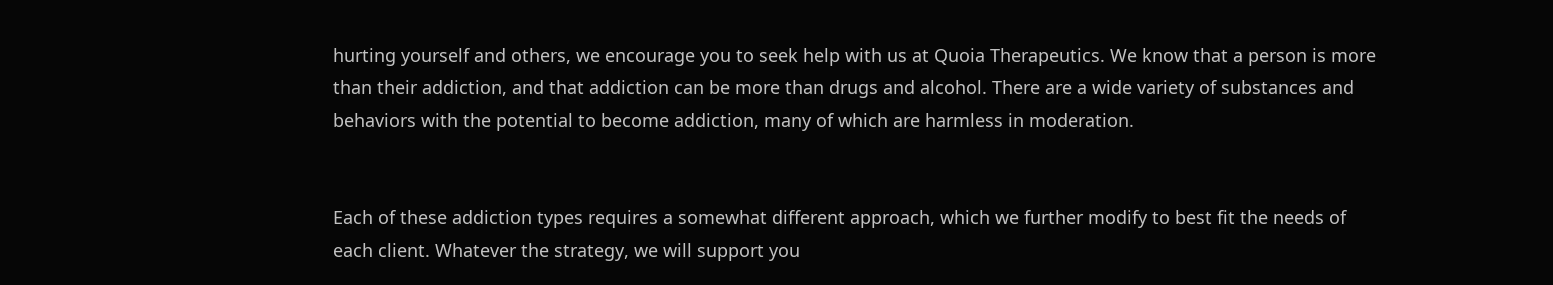hurting yourself and others, we encourage you to seek help with us at Quoia Therapeutics. We know that a person is more than their addiction, and that addiction can be more than drugs and alcohol. There are a wide variety of substances and behaviors with the potential to become addiction, many of which are harmless in moderation.


Each of these addiction types requires a somewhat different approach, which we further modify to best fit the needs of each client. Whatever the strategy, we will support you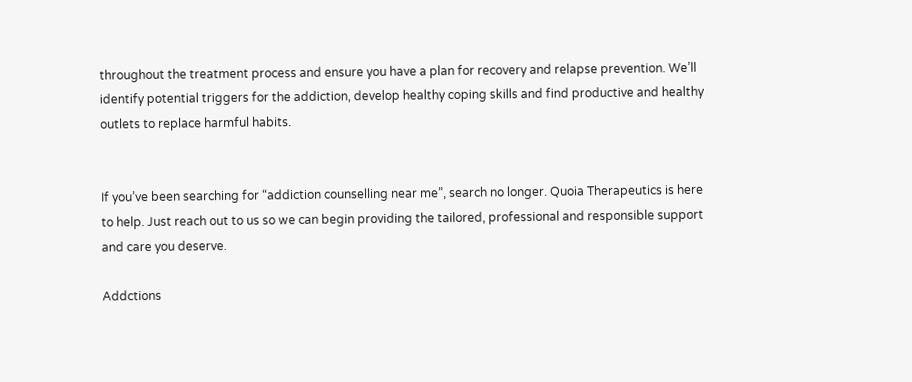throughout the treatment process and ensure you have a plan for recovery and relapse prevention. We’ll identify potential triggers for the addiction, develop healthy coping skills and find productive and healthy outlets to replace harmful habits.


If you’ve been searching for “addiction counselling near me”, search no longer. Quoia Therapeutics is here to help. Just reach out to us so we can begin providing the tailored, professional and responsible support and care you deserve.

Addctions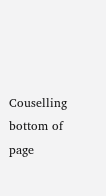Couselling
bottom of page